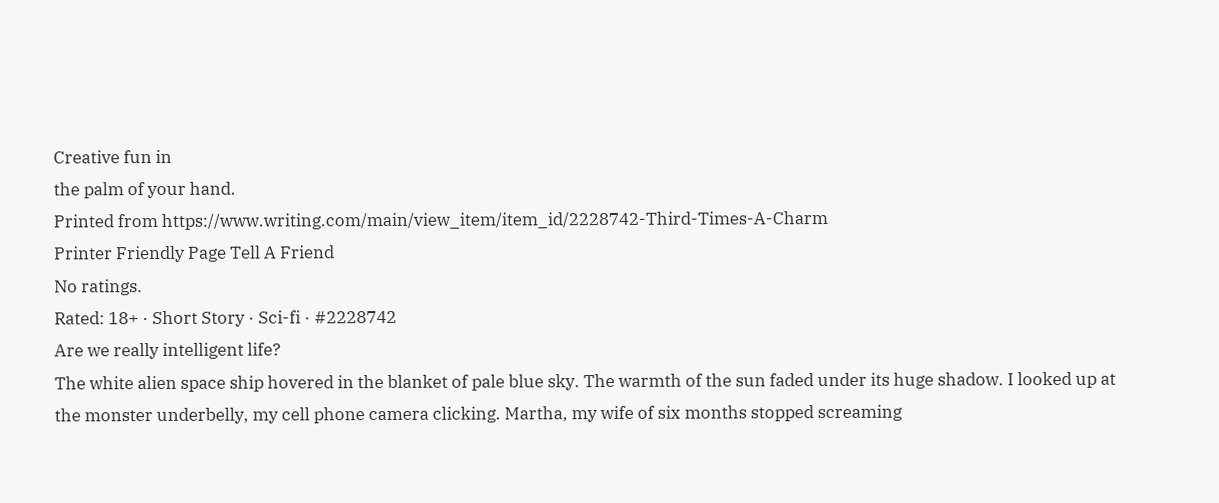Creative fun in
the palm of your hand.
Printed from https://www.writing.com/main/view_item/item_id/2228742-Third-Times-A-Charm
Printer Friendly Page Tell A Friend
No ratings.
Rated: 18+ · Short Story · Sci-fi · #2228742
Are we really intelligent life?
The white alien space ship hovered in the blanket of pale blue sky. The warmth of the sun faded under its huge shadow. I looked up at the monster underbelly, my cell phone camera clicking. Martha, my wife of six months stopped screaming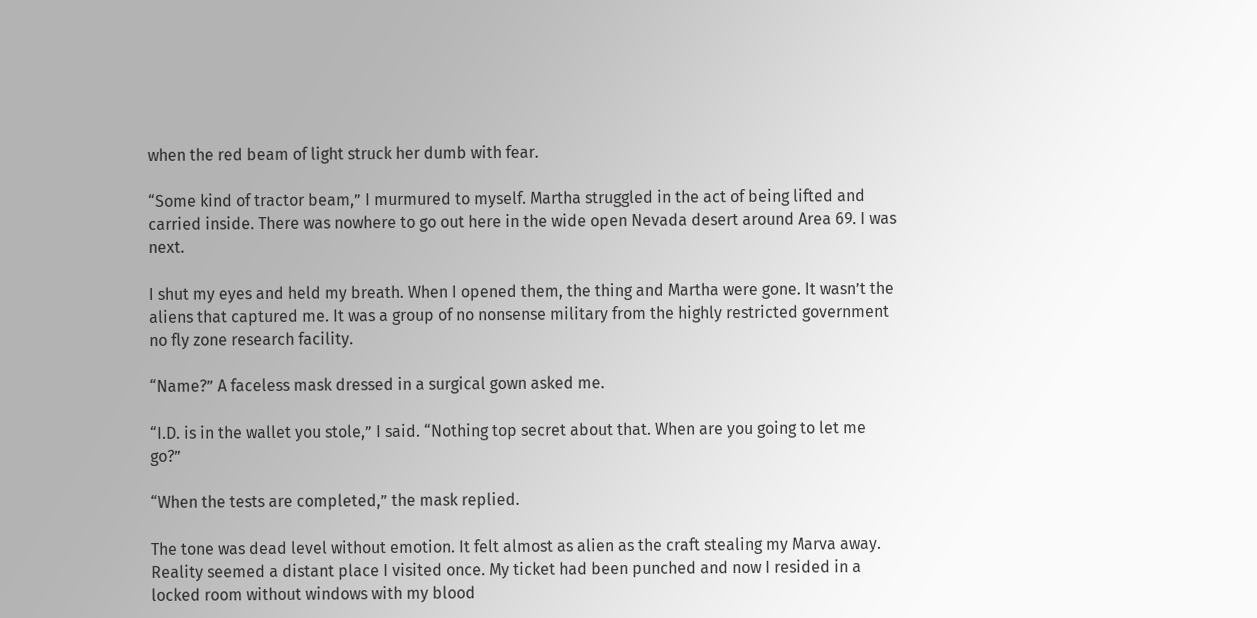when the red beam of light struck her dumb with fear.

“Some kind of tractor beam,” I murmured to myself. Martha struggled in the act of being lifted and carried inside. There was nowhere to go out here in the wide open Nevada desert around Area 69. I was next.

I shut my eyes and held my breath. When I opened them, the thing and Martha were gone. It wasn’t the aliens that captured me. It was a group of no nonsense military from the highly restricted government no fly zone research facility.

“Name?” A faceless mask dressed in a surgical gown asked me.

“I.D. is in the wallet you stole,” I said. “Nothing top secret about that. When are you going to let me go?”

“When the tests are completed,” the mask replied.

The tone was dead level without emotion. It felt almost as alien as the craft stealing my Marva away. Reality seemed a distant place I visited once. My ticket had been punched and now I resided in a locked room without windows with my blood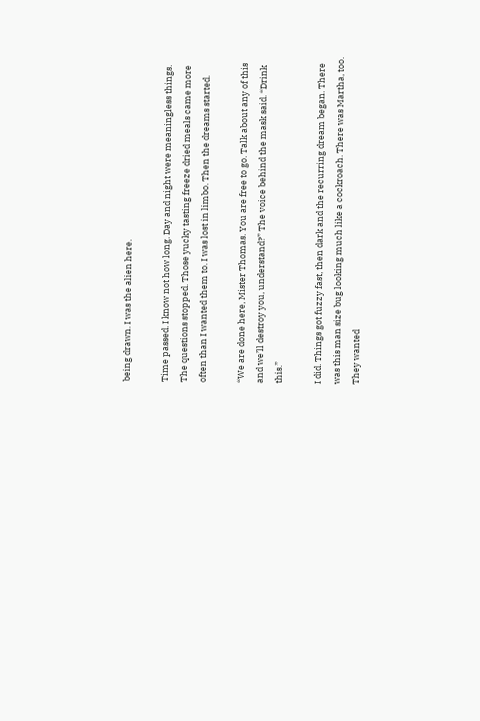being drawn. I was the alien here.

Time passed. I know not how long. Day and night were meaningless things. The questions stopped. Those yucky tasting freeze dried meals came more often than I wanted them to. I was lost in limbo. Then the dreams started.

“We are done here, Mister Thomas. You are free to go. Talk about any of this and we’ll destroy you, understand?” The voice behind the mask said. “Drink this.”

I did. Things got fuzzy fast, then dark and the recurring dream began. There was this man size bug looking much like a cockroach. There was Martha, too. They wanted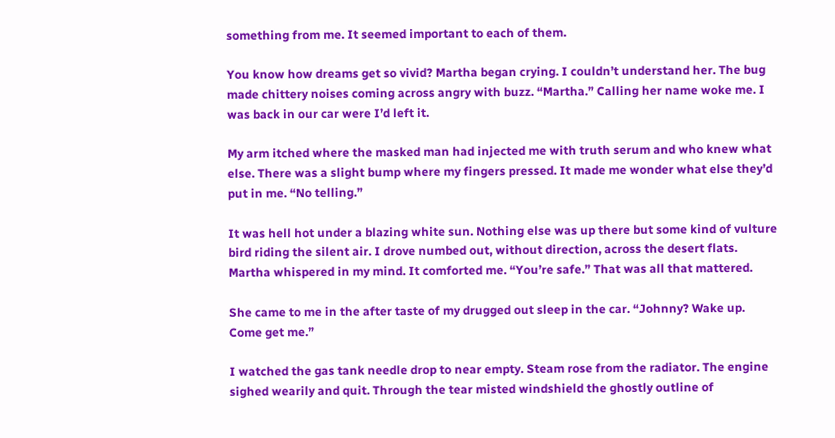something from me. It seemed important to each of them.

You know how dreams get so vivid? Martha began crying. I couldn’t understand her. The bug made chittery noises coming across angry with buzz. “Martha.” Calling her name woke me. I was back in our car were I’d left it.

My arm itched where the masked man had injected me with truth serum and who knew what else. There was a slight bump where my fingers pressed. It made me wonder what else they’d put in me. “No telling.”

It was hell hot under a blazing white sun. Nothing else was up there but some kind of vulture bird riding the silent air. I drove numbed out, without direction, across the desert flats. Martha whispered in my mind. It comforted me. “You’re safe.” That was all that mattered.

She came to me in the after taste of my drugged out sleep in the car. “Johnny? Wake up. Come get me.”

I watched the gas tank needle drop to near empty. Steam rose from the radiator. The engine sighed wearily and quit. Through the tear misted windshield the ghostly outline of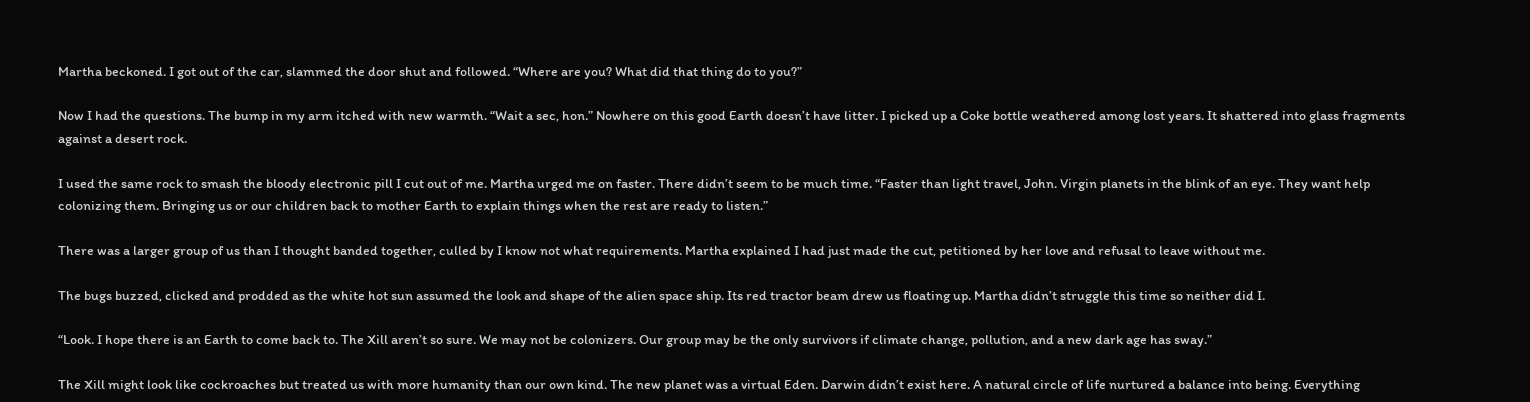Martha beckoned. I got out of the car, slammed the door shut and followed. “Where are you? What did that thing do to you?”

Now I had the questions. The bump in my arm itched with new warmth. “Wait a sec, hon.” Nowhere on this good Earth doesn’t have litter. I picked up a Coke bottle weathered among lost years. It shattered into glass fragments against a desert rock.

I used the same rock to smash the bloody electronic pill I cut out of me. Martha urged me on faster. There didn’t seem to be much time. “Faster than light travel, John. Virgin planets in the blink of an eye. They want help colonizing them. Bringing us or our children back to mother Earth to explain things when the rest are ready to listen.”

There was a larger group of us than I thought banded together, culled by I know not what requirements. Martha explained I had just made the cut, petitioned by her love and refusal to leave without me.

The bugs buzzed, clicked and prodded as the white hot sun assumed the look and shape of the alien space ship. Its red tractor beam drew us floating up. Martha didn’t struggle this time so neither did I.

“Look. I hope there is an Earth to come back to. The Xill aren’t so sure. We may not be colonizers. Our group may be the only survivors if climate change, pollution, and a new dark age has sway.”

The Xill might look like cockroaches but treated us with more humanity than our own kind. The new planet was a virtual Eden. Darwin didn’t exist here. A natural circle of life nurtured a balance into being. Everything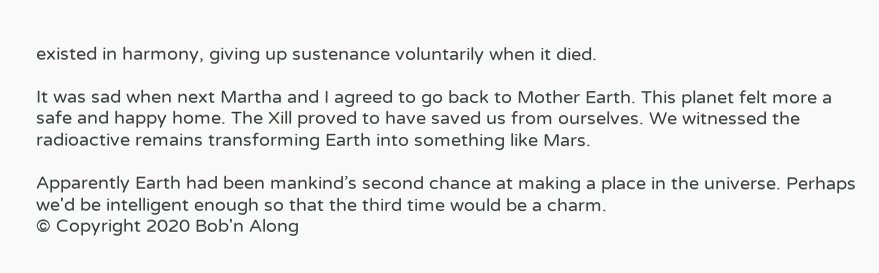existed in harmony, giving up sustenance voluntarily when it died.

It was sad when next Martha and I agreed to go back to Mother Earth. This planet felt more a safe and happy home. The Xill proved to have saved us from ourselves. We witnessed the radioactive remains transforming Earth into something like Mars.

Apparently Earth had been mankind’s second chance at making a place in the universe. Perhaps we'd be intelligent enough so that the third time would be a charm.
© Copyright 2020 Bob'n Along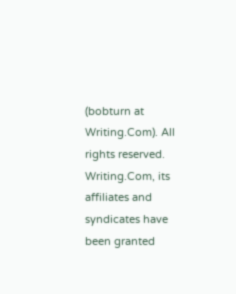(bobturn at Writing.Com). All rights reserved.
Writing.Com, its affiliates and syndicates have been granted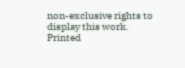non-exclusive rights to display this work.
Printed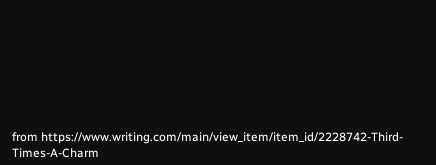from https://www.writing.com/main/view_item/item_id/2228742-Third-Times-A-Charm